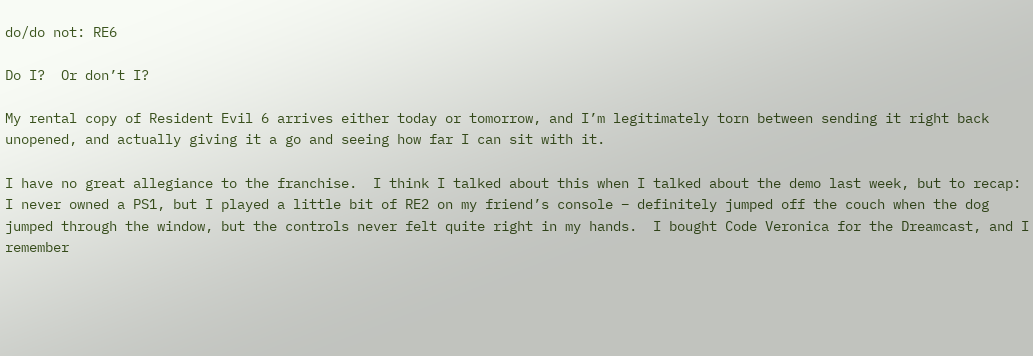do/do not: RE6

Do I?  Or don’t I?

My rental copy of Resident Evil 6 arrives either today or tomorrow, and I’m legitimately torn between sending it right back unopened, and actually giving it a go and seeing how far I can sit with it.

I have no great allegiance to the franchise.  I think I talked about this when I talked about the demo last week, but to recap:  I never owned a PS1, but I played a little bit of RE2 on my friend’s console – definitely jumped off the couch when the dog jumped through the window, but the controls never felt quite right in my hands.  I bought Code Veronica for the Dreamcast, and I remember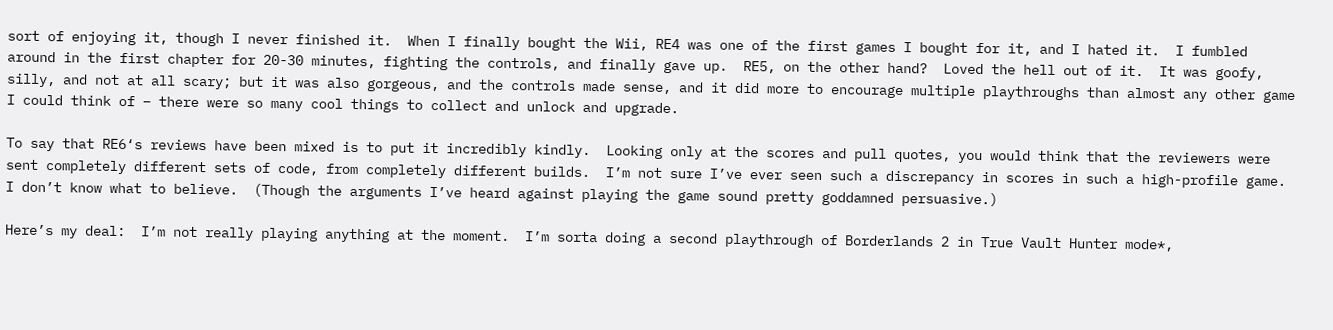sort of enjoying it, though I never finished it.  When I finally bought the Wii, RE4 was one of the first games I bought for it, and I hated it.  I fumbled around in the first chapter for 20-30 minutes, fighting the controls, and finally gave up.  RE5, on the other hand?  Loved the hell out of it.  It was goofy, silly, and not at all scary; but it was also gorgeous, and the controls made sense, and it did more to encourage multiple playthroughs than almost any other game I could think of – there were so many cool things to collect and unlock and upgrade.

To say that RE6‘s reviews have been mixed is to put it incredibly kindly.  Looking only at the scores and pull quotes, you would think that the reviewers were sent completely different sets of code, from completely different builds.  I’m not sure I’ve ever seen such a discrepancy in scores in such a high-profile game.   I don’t know what to believe.  (Though the arguments I’ve heard against playing the game sound pretty goddamned persuasive.)

Here’s my deal:  I’m not really playing anything at the moment.  I’m sorta doing a second playthrough of Borderlands 2 in True Vault Hunter mode*,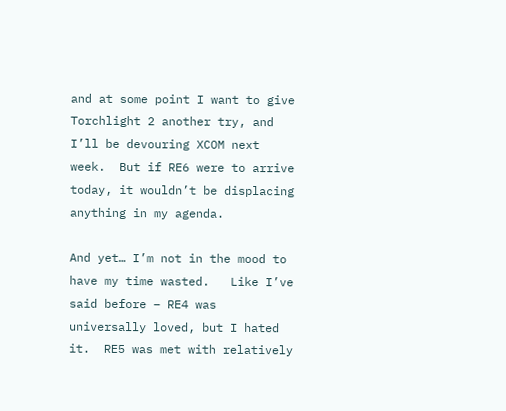and at some point I want to give Torchlight 2 another try, and I’ll be devouring XCOM next week.  But if RE6 were to arrive today, it wouldn’t be displacing anything in my agenda.

And yet… I’m not in the mood to have my time wasted.   Like I’ve said before – RE4 was universally loved, but I hated it.  RE5 was met with relatively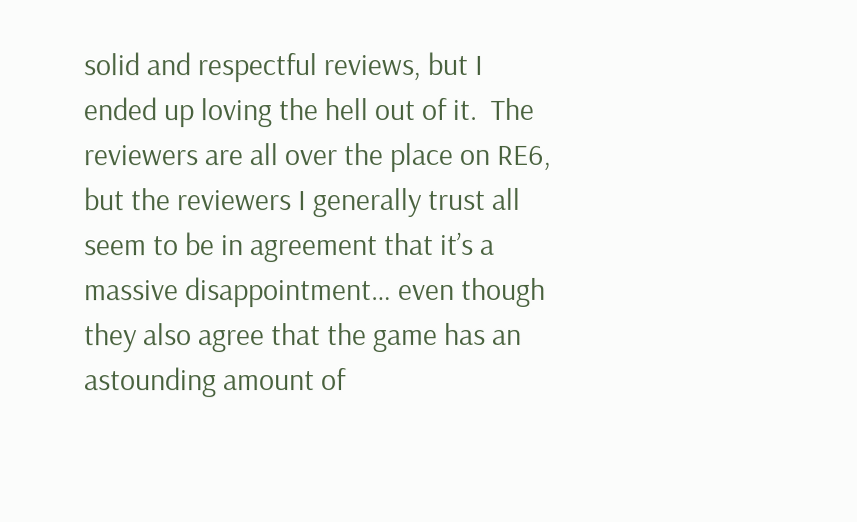solid and respectful reviews, but I ended up loving the hell out of it.  The reviewers are all over the place on RE6, but the reviewers I generally trust all seem to be in agreement that it’s a massive disappointment… even though they also agree that the game has an astounding amount of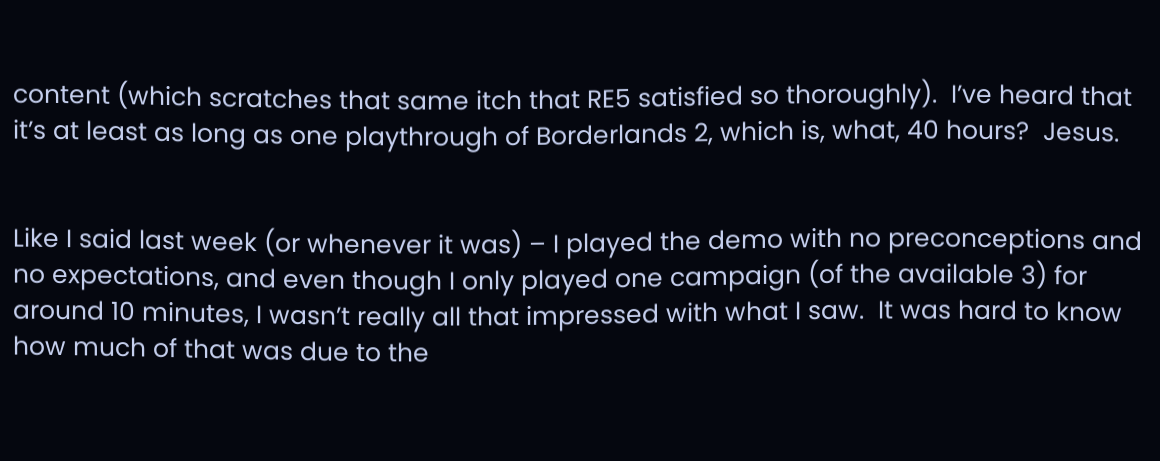content (which scratches that same itch that RE5 satisfied so thoroughly).  I’ve heard that it’s at least as long as one playthrough of Borderlands 2, which is, what, 40 hours?  Jesus.


Like I said last week (or whenever it was) – I played the demo with no preconceptions and no expectations, and even though I only played one campaign (of the available 3) for around 10 minutes, I wasn’t really all that impressed with what I saw.  It was hard to know how much of that was due to the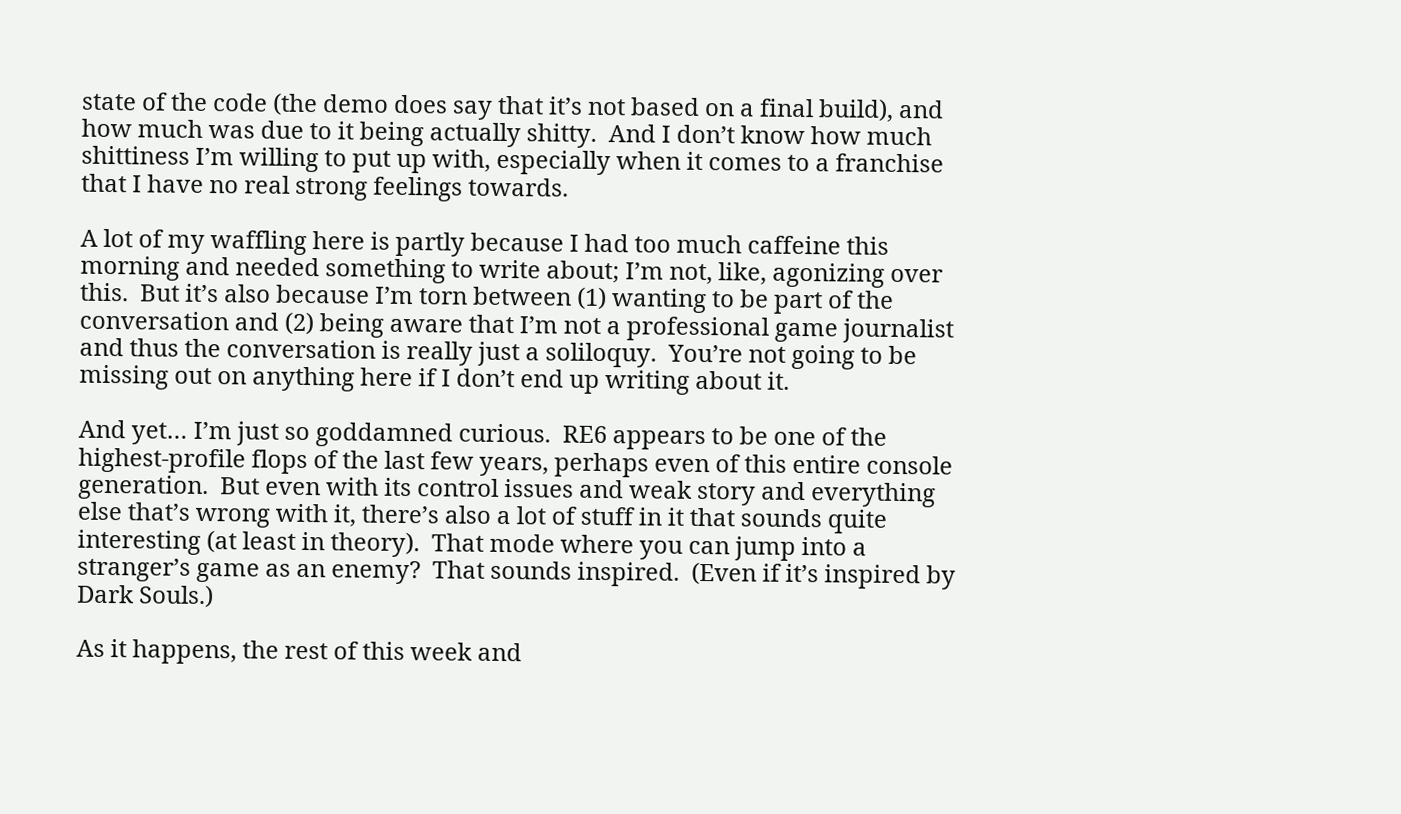state of the code (the demo does say that it’s not based on a final build), and how much was due to it being actually shitty.  And I don’t know how much shittiness I’m willing to put up with, especially when it comes to a franchise that I have no real strong feelings towards.

A lot of my waffling here is partly because I had too much caffeine this morning and needed something to write about; I’m not, like, agonizing over this.  But it’s also because I’m torn between (1) wanting to be part of the conversation and (2) being aware that I’m not a professional game journalist and thus the conversation is really just a soliloquy.  You’re not going to be missing out on anything here if I don’t end up writing about it.

And yet… I’m just so goddamned curious.  RE6 appears to be one of the highest-profile flops of the last few years, perhaps even of this entire console generation.  But even with its control issues and weak story and everything else that’s wrong with it, there’s also a lot of stuff in it that sounds quite interesting (at least in theory).  That mode where you can jump into a stranger’s game as an enemy?  That sounds inspired.  (Even if it’s inspired by Dark Souls.)

As it happens, the rest of this week and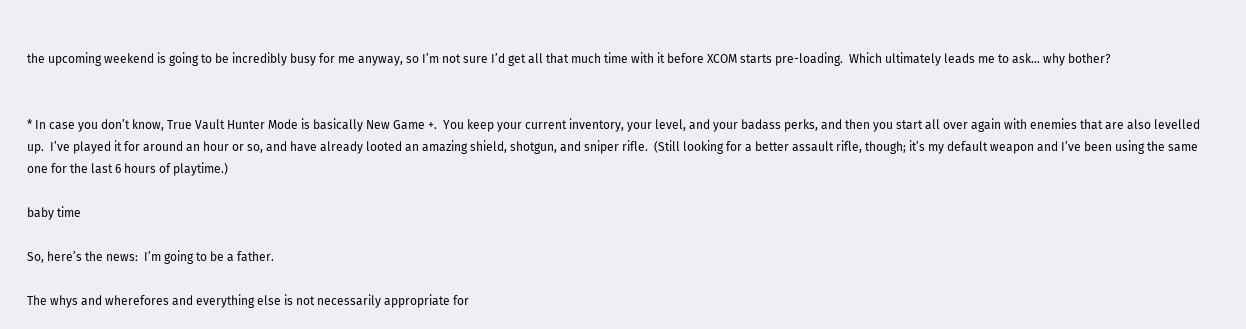the upcoming weekend is going to be incredibly busy for me anyway, so I’m not sure I’d get all that much time with it before XCOM starts pre-loading.  Which ultimately leads me to ask… why bother?


* In case you don’t know, True Vault Hunter Mode is basically New Game +.  You keep your current inventory, your level, and your badass perks, and then you start all over again with enemies that are also levelled up.  I’ve played it for around an hour or so, and have already looted an amazing shield, shotgun, and sniper rifle.  (Still looking for a better assault rifle, though; it’s my default weapon and I’ve been using the same one for the last 6 hours of playtime.)

baby time

So, here’s the news:  I’m going to be a father.

The whys and wherefores and everything else is not necessarily appropriate for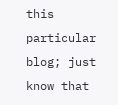this particular blog; just know that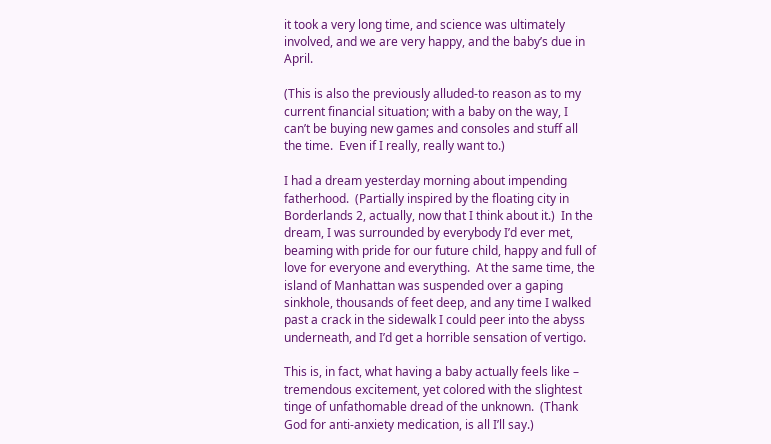it took a very long time, and science was ultimately involved, and we are very happy, and the baby’s due in April.

(This is also the previously alluded-to reason as to my current financial situation; with a baby on the way, I can’t be buying new games and consoles and stuff all the time.  Even if I really, really want to.)

I had a dream yesterday morning about impending fatherhood.  (Partially inspired by the floating city in Borderlands 2, actually, now that I think about it.)  In the dream, I was surrounded by everybody I’d ever met, beaming with pride for our future child, happy and full of love for everyone and everything.  At the same time, the island of Manhattan was suspended over a gaping sinkhole, thousands of feet deep, and any time I walked past a crack in the sidewalk I could peer into the abyss underneath, and I’d get a horrible sensation of vertigo.

This is, in fact, what having a baby actually feels like – tremendous excitement, yet colored with the slightest tinge of unfathomable dread of the unknown.  (Thank God for anti-anxiety medication, is all I’ll say.)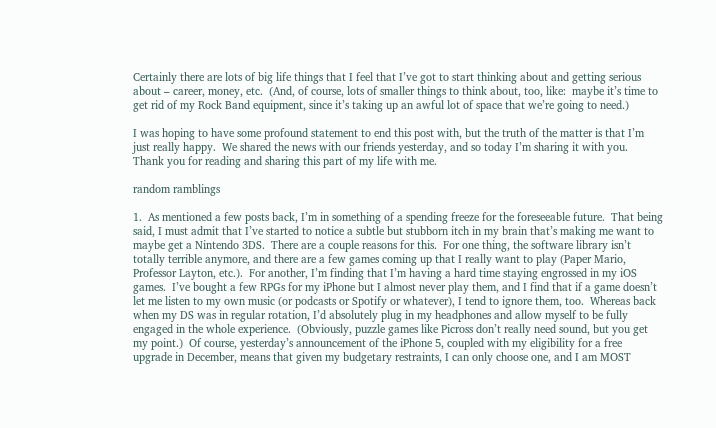Certainly there are lots of big life things that I feel that I’ve got to start thinking about and getting serious about – career, money, etc.  (And, of course, lots of smaller things to think about, too, like:  maybe it’s time to get rid of my Rock Band equipment, since it’s taking up an awful lot of space that we’re going to need.)

I was hoping to have some profound statement to end this post with, but the truth of the matter is that I’m just really happy.  We shared the news with our friends yesterday, and so today I’m sharing it with you.  Thank you for reading and sharing this part of my life with me.

random ramblings

1.  As mentioned a few posts back, I’m in something of a spending freeze for the foreseeable future.  That being said, I must admit that I’ve started to notice a subtle but stubborn itch in my brain that’s making me want to maybe get a Nintendo 3DS.  There are a couple reasons for this.  For one thing, the software library isn’t totally terrible anymore, and there are a few games coming up that I really want to play (Paper Mario, Professor Layton, etc.).  For another, I’m finding that I’m having a hard time staying engrossed in my iOS games.  I’ve bought a few RPGs for my iPhone but I almost never play them, and I find that if a game doesn’t let me listen to my own music (or podcasts or Spotify or whatever), I tend to ignore them, too.  Whereas back when my DS was in regular rotation, I’d absolutely plug in my headphones and allow myself to be fully engaged in the whole experience.  (Obviously, puzzle games like Picross don’t really need sound, but you get my point.)  Of course, yesterday’s announcement of the iPhone 5, coupled with my eligibility for a free upgrade in December, means that given my budgetary restraints, I can only choose one, and I am MOST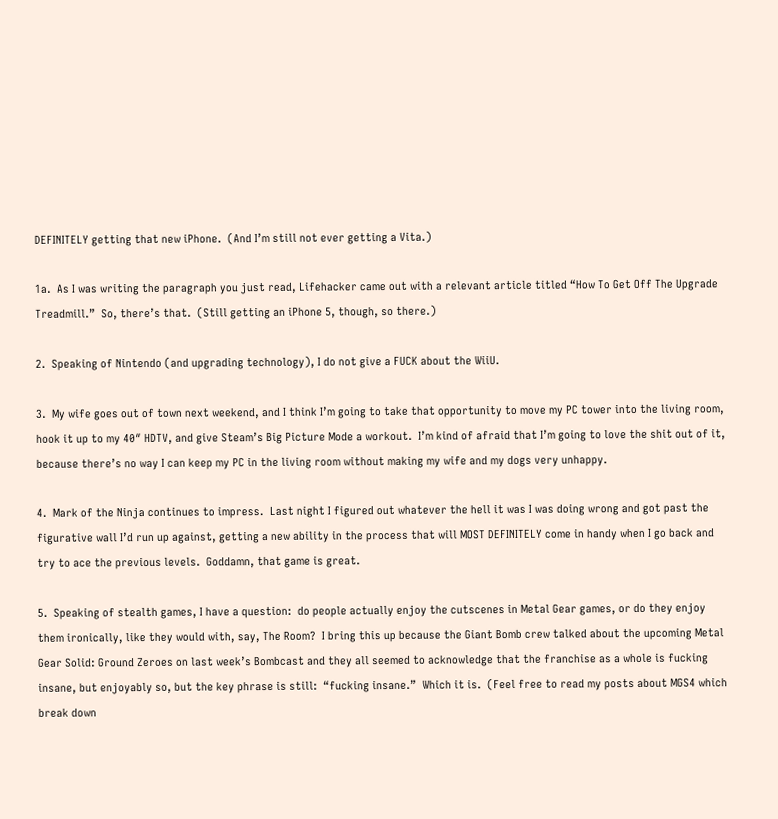DEFINITELY getting that new iPhone.  (And I’m still not ever getting a Vita.)

1a.  As I was writing the paragraph you just read, Lifehacker came out with a relevant article titled “How To Get Off The Upgrade Treadmill.”  So, there’s that.  (Still getting an iPhone 5, though, so there.)

2.  Speaking of Nintendo (and upgrading technology), I do not give a FUCK about the WiiU.

3.  My wife goes out of town next weekend, and I think I’m going to take that opportunity to move my PC tower into the living room, hook it up to my 40″ HDTV, and give Steam’s Big Picture Mode a workout.  I’m kind of afraid that I’m going to love the shit out of it, because there’s no way I can keep my PC in the living room without making my wife and my dogs very unhappy.

4.  Mark of the Ninja continues to impress.  Last night I figured out whatever the hell it was I was doing wrong and got past the figurative wall I’d run up against, getting a new ability in the process that will MOST DEFINITELY come in handy when I go back and try to ace the previous levels.  Goddamn, that game is great.

5.  Speaking of stealth games, I have a question:  do people actually enjoy the cutscenes in Metal Gear games, or do they enjoy them ironically, like they would with, say, The Room?  I bring this up because the Giant Bomb crew talked about the upcoming Metal Gear Solid: Ground Zeroes on last week’s Bombcast and they all seemed to acknowledge that the franchise as a whole is fucking insane, but enjoyably so, but the key phrase is still:  “fucking insane.”  Which it is.  (Feel free to read my posts about MGS4 which break down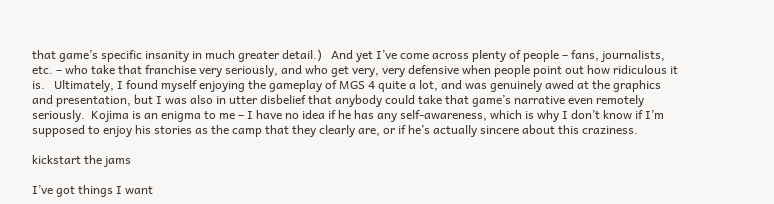that game’s specific insanity in much greater detail.)   And yet I’ve come across plenty of people – fans, journalists, etc. – who take that franchise very seriously, and who get very, very defensive when people point out how ridiculous it is.   Ultimately, I found myself enjoying the gameplay of MGS 4 quite a lot, and was genuinely awed at the graphics and presentation, but I was also in utter disbelief that anybody could take that game’s narrative even remotely seriously.  Kojima is an enigma to me – I have no idea if he has any self-awareness, which is why I don’t know if I’m supposed to enjoy his stories as the camp that they clearly are, or if he’s actually sincere about this craziness.

kickstart the jams

I’ve got things I want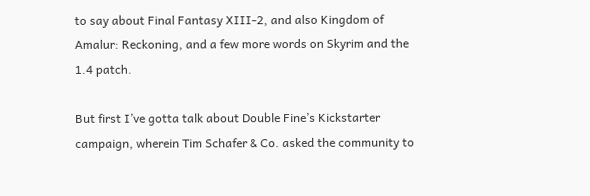to say about Final Fantasy XIII-2, and also Kingdom of Amalur: Reckoning, and a few more words on Skyrim and the 1.4 patch.

But first I’ve gotta talk about Double Fine’s Kickstarter campaign, wherein Tim Schafer & Co. asked the community to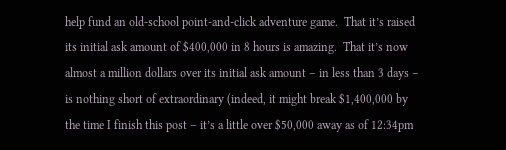help fund an old-school point-and-click adventure game.  That it’s raised its initial ask amount of $400,000 in 8 hours is amazing.  That it’s now almost a million dollars over its initial ask amount – in less than 3 days – is nothing short of extraordinary (indeed, it might break $1,400,000 by the time I finish this post – it’s a little over $50,000 away as of 12:34pm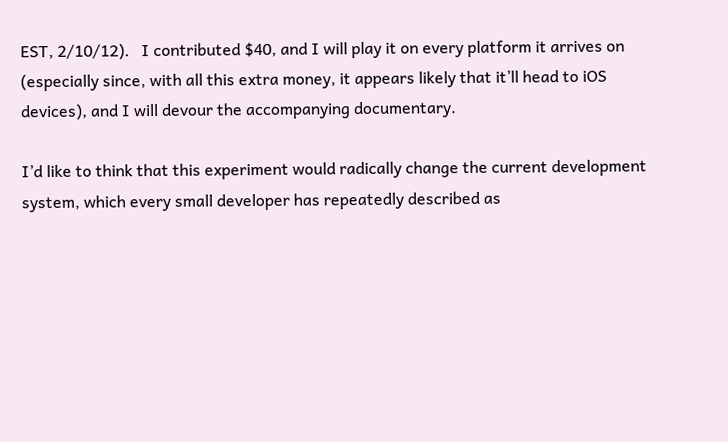EST, 2/10/12).   I contributed $40, and I will play it on every platform it arrives on (especially since, with all this extra money, it appears likely that it’ll head to iOS devices), and I will devour the accompanying documentary.

I’d like to think that this experiment would radically change the current development system, which every small developer has repeatedly described as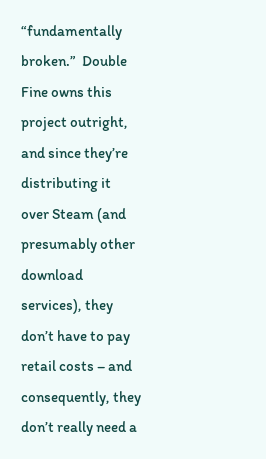“fundamentally broken.”  Double Fine owns this project outright, and since they’re distributing it over Steam (and presumably other download services), they don’t have to pay retail costs – and consequently, they don’t really need a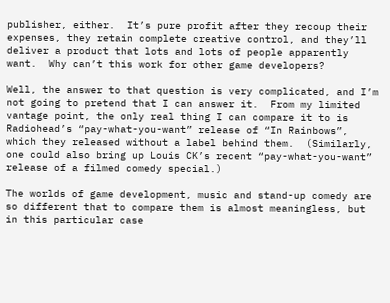publisher, either.  It’s pure profit after they recoup their expenses, they retain complete creative control, and they’ll deliver a product that lots and lots of people apparently want.  Why can’t this work for other game developers?

Well, the answer to that question is very complicated, and I’m not going to pretend that I can answer it.  From my limited vantage point, the only real thing I can compare it to is Radiohead’s “pay-what-you-want” release of “In Rainbows”, which they released without a label behind them.  (Similarly, one could also bring up Louis CK’s recent “pay-what-you-want” release of a filmed comedy special.)

The worlds of game development, music and stand-up comedy are so different that to compare them is almost meaningless, but in this particular case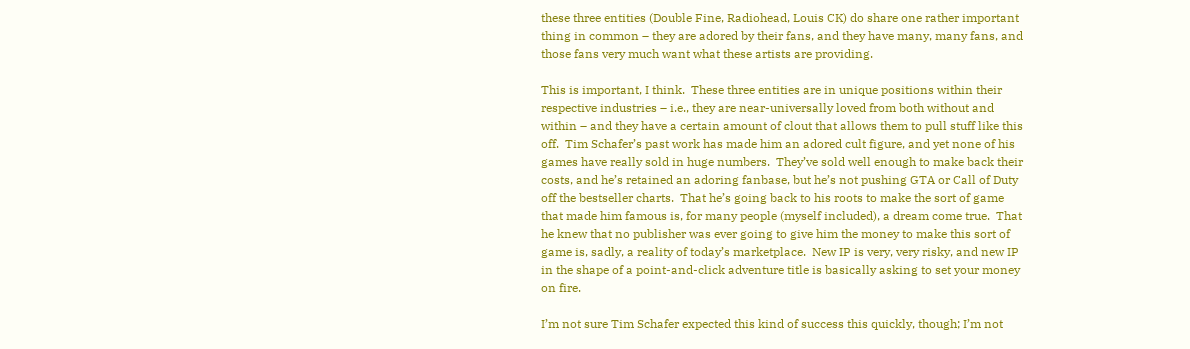these three entities (Double Fine, Radiohead, Louis CK) do share one rather important thing in common – they are adored by their fans, and they have many, many fans, and those fans very much want what these artists are providing.

This is important, I think.  These three entities are in unique positions within their respective industries – i.e., they are near-universally loved from both without and within – and they have a certain amount of clout that allows them to pull stuff like this off.  Tim Schafer’s past work has made him an adored cult figure, and yet none of his games have really sold in huge numbers.  They’ve sold well enough to make back their costs, and he’s retained an adoring fanbase, but he’s not pushing GTA or Call of Duty off the bestseller charts.  That he’s going back to his roots to make the sort of game that made him famous is, for many people (myself included), a dream come true.  That he knew that no publisher was ever going to give him the money to make this sort of game is, sadly, a reality of today’s marketplace.  New IP is very, very risky, and new IP in the shape of a point-and-click adventure title is basically asking to set your money on fire.

I’m not sure Tim Schafer expected this kind of success this quickly, though; I’m not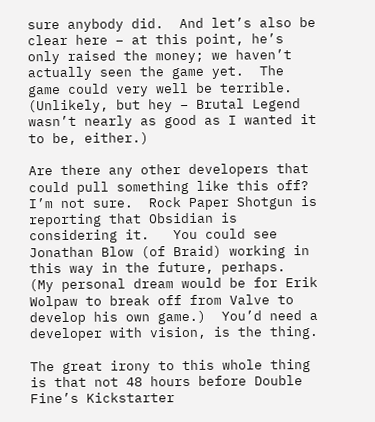sure anybody did.  And let’s also be clear here – at this point, he’s only raised the money; we haven’t actually seen the game yet.  The game could very well be terrible.  (Unlikely, but hey – Brutal Legend wasn’t nearly as good as I wanted it to be, either.)

Are there any other developers that could pull something like this off?  I’m not sure.  Rock Paper Shotgun is reporting that Obsidian is considering it.   You could see Jonathan Blow (of Braid) working in this way in the future, perhaps.  (My personal dream would be for Erik Wolpaw to break off from Valve to develop his own game.)  You’d need a developer with vision, is the thing.

The great irony to this whole thing is that not 48 hours before Double Fine’s Kickstarter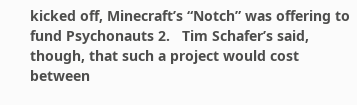kicked off, Minecraft’s “Notch” was offering to fund Psychonauts 2.   Tim Schafer’s said, though, that such a project would cost between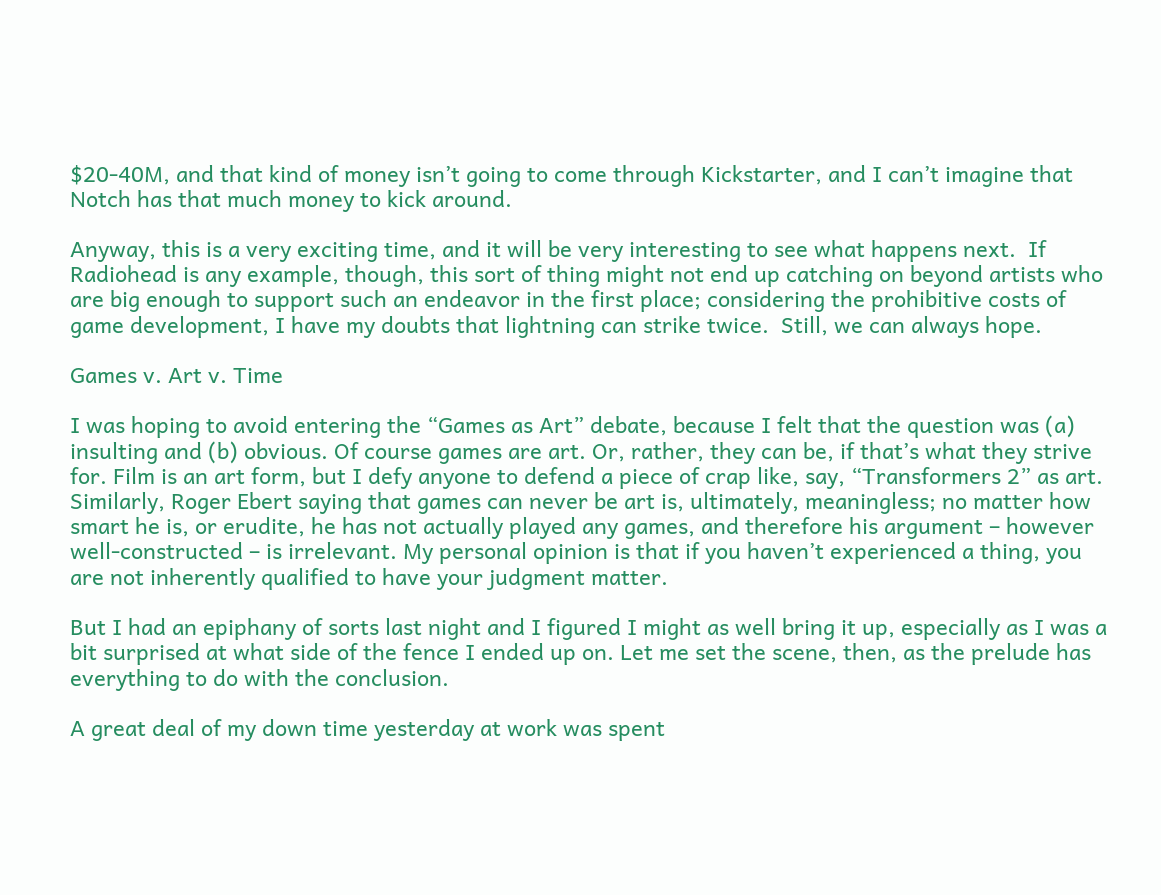$20-40M, and that kind of money isn’t going to come through Kickstarter, and I can’t imagine that Notch has that much money to kick around.

Anyway, this is a very exciting time, and it will be very interesting to see what happens next.  If Radiohead is any example, though, this sort of thing might not end up catching on beyond artists who are big enough to support such an endeavor in the first place; considering the prohibitive costs of game development, I have my doubts that lightning can strike twice.  Still, we can always hope.

Games v. Art v. Time

I was hoping to avoid entering the “Games as Art” debate, because I felt that the question was (a) insulting and (b) obvious. Of course games are art. Or, rather, they can be, if that’s what they strive for. Film is an art form, but I defy anyone to defend a piece of crap like, say, “Transformers 2” as art. Similarly, Roger Ebert saying that games can never be art is, ultimately, meaningless; no matter how smart he is, or erudite, he has not actually played any games, and therefore his argument – however well-constructed – is irrelevant. My personal opinion is that if you haven’t experienced a thing, you are not inherently qualified to have your judgment matter.

But I had an epiphany of sorts last night and I figured I might as well bring it up, especially as I was a bit surprised at what side of the fence I ended up on. Let me set the scene, then, as the prelude has everything to do with the conclusion.

A great deal of my down time yesterday at work was spent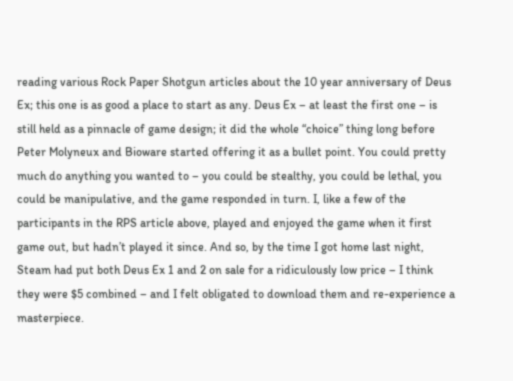reading various Rock Paper Shotgun articles about the 10 year anniversary of Deus Ex; this one is as good a place to start as any. Deus Ex – at least the first one – is still held as a pinnacle of game design; it did the whole “choice” thing long before Peter Molyneux and Bioware started offering it as a bullet point. You could pretty much do anything you wanted to – you could be stealthy, you could be lethal, you could be manipulative, and the game responded in turn. I, like a few of the participants in the RPS article above, played and enjoyed the game when it first game out, but hadn’t played it since. And so, by the time I got home last night, Steam had put both Deus Ex 1 and 2 on sale for a ridiculously low price – I think they were $5 combined – and I felt obligated to download them and re-experience a masterpiece.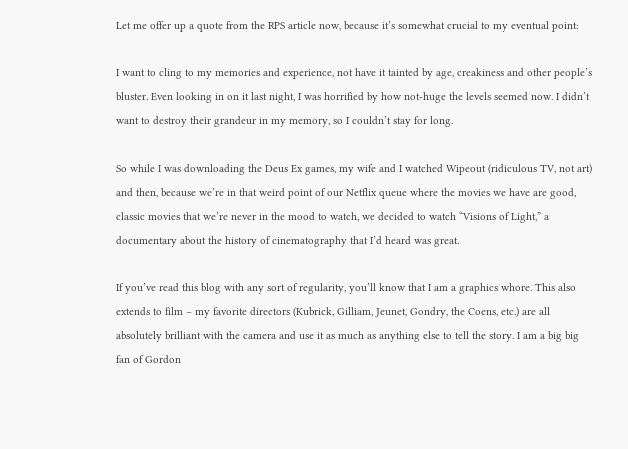Let me offer up a quote from the RPS article now, because it’s somewhat crucial to my eventual point:

I want to cling to my memories and experience, not have it tainted by age, creakiness and other people’s bluster. Even looking in on it last night, I was horrified by how not-huge the levels seemed now. I didn’t want to destroy their grandeur in my memory, so I couldn’t stay for long.

So while I was downloading the Deus Ex games, my wife and I watched Wipeout (ridiculous TV, not art) and then, because we’re in that weird point of our Netflix queue where the movies we have are good, classic movies that we’re never in the mood to watch, we decided to watch “Visions of Light,” a documentary about the history of cinematography that I’d heard was great.

If you’ve read this blog with any sort of regularity, you’ll know that I am a graphics whore. This also extends to film – my favorite directors (Kubrick, Gilliam, Jeunet, Gondry, the Coens, etc.) are all absolutely brilliant with the camera and use it as much as anything else to tell the story. I am a big big fan of Gordon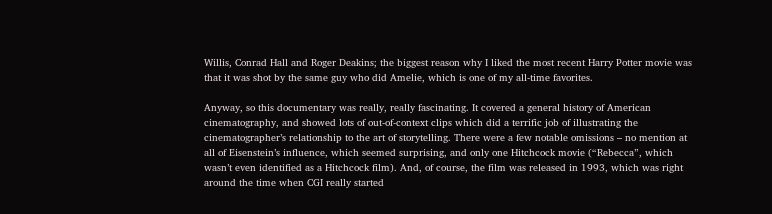Willis, Conrad Hall and Roger Deakins; the biggest reason why I liked the most recent Harry Potter movie was that it was shot by the same guy who did Amelie, which is one of my all-time favorites.

Anyway, so this documentary was really, really fascinating. It covered a general history of American cinematography, and showed lots of out-of-context clips which did a terrific job of illustrating the cinematographer’s relationship to the art of storytelling. There were a few notable omissions – no mention at all of Eisenstein’s influence, which seemed surprising, and only one Hitchcock movie (“Rebecca”, which wasn’t even identified as a Hitchcock film). And, of course, the film was released in 1993, which was right around the time when CGI really started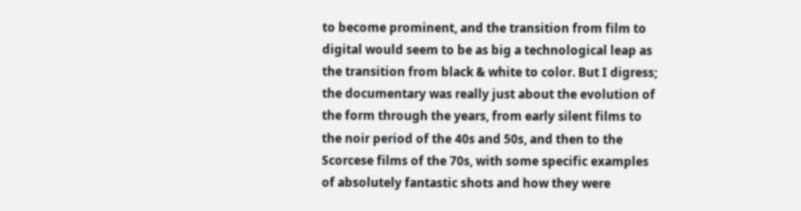to become prominent, and the transition from film to digital would seem to be as big a technological leap as the transition from black & white to color. But I digress; the documentary was really just about the evolution of the form through the years, from early silent films to the noir period of the 40s and 50s, and then to the Scorcese films of the 70s, with some specific examples of absolutely fantastic shots and how they were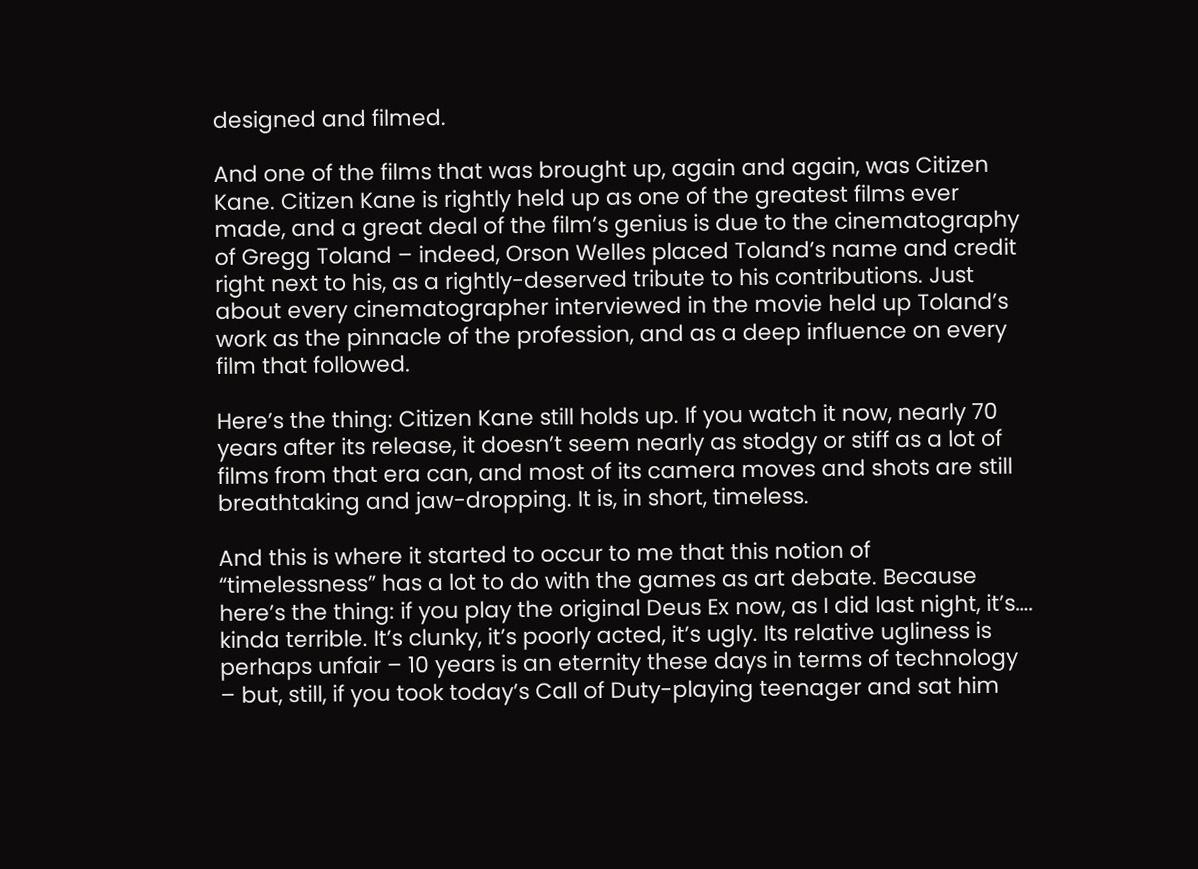designed and filmed.

And one of the films that was brought up, again and again, was Citizen Kane. Citizen Kane is rightly held up as one of the greatest films ever made, and a great deal of the film’s genius is due to the cinematography of Gregg Toland – indeed, Orson Welles placed Toland’s name and credit right next to his, as a rightly-deserved tribute to his contributions. Just about every cinematographer interviewed in the movie held up Toland’s work as the pinnacle of the profession, and as a deep influence on every film that followed.

Here’s the thing: Citizen Kane still holds up. If you watch it now, nearly 70 years after its release, it doesn’t seem nearly as stodgy or stiff as a lot of films from that era can, and most of its camera moves and shots are still breathtaking and jaw-dropping. It is, in short, timeless.

And this is where it started to occur to me that this notion of “timelessness” has a lot to do with the games as art debate. Because here’s the thing: if you play the original Deus Ex now, as I did last night, it’s…. kinda terrible. It’s clunky, it’s poorly acted, it’s ugly. Its relative ugliness is perhaps unfair – 10 years is an eternity these days in terms of technology – but, still, if you took today’s Call of Duty-playing teenager and sat him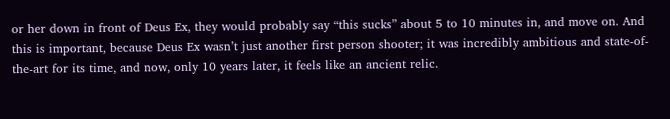or her down in front of Deus Ex, they would probably say “this sucks” about 5 to 10 minutes in, and move on. And this is important, because Deus Ex wasn’t just another first person shooter; it was incredibly ambitious and state-of-the-art for its time, and now, only 10 years later, it feels like an ancient relic.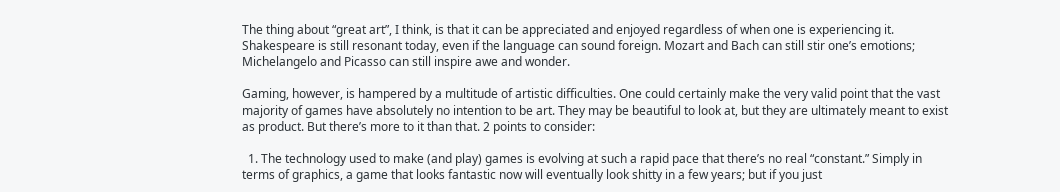The thing about “great art”, I think, is that it can be appreciated and enjoyed regardless of when one is experiencing it. Shakespeare is still resonant today, even if the language can sound foreign. Mozart and Bach can still stir one’s emotions; Michelangelo and Picasso can still inspire awe and wonder.

Gaming, however, is hampered by a multitude of artistic difficulties. One could certainly make the very valid point that the vast majority of games have absolutely no intention to be art. They may be beautiful to look at, but they are ultimately meant to exist as product. But there’s more to it than that. 2 points to consider:

  1. The technology used to make (and play) games is evolving at such a rapid pace that there’s no real “constant.” Simply in terms of graphics, a game that looks fantastic now will eventually look shitty in a few years; but if you just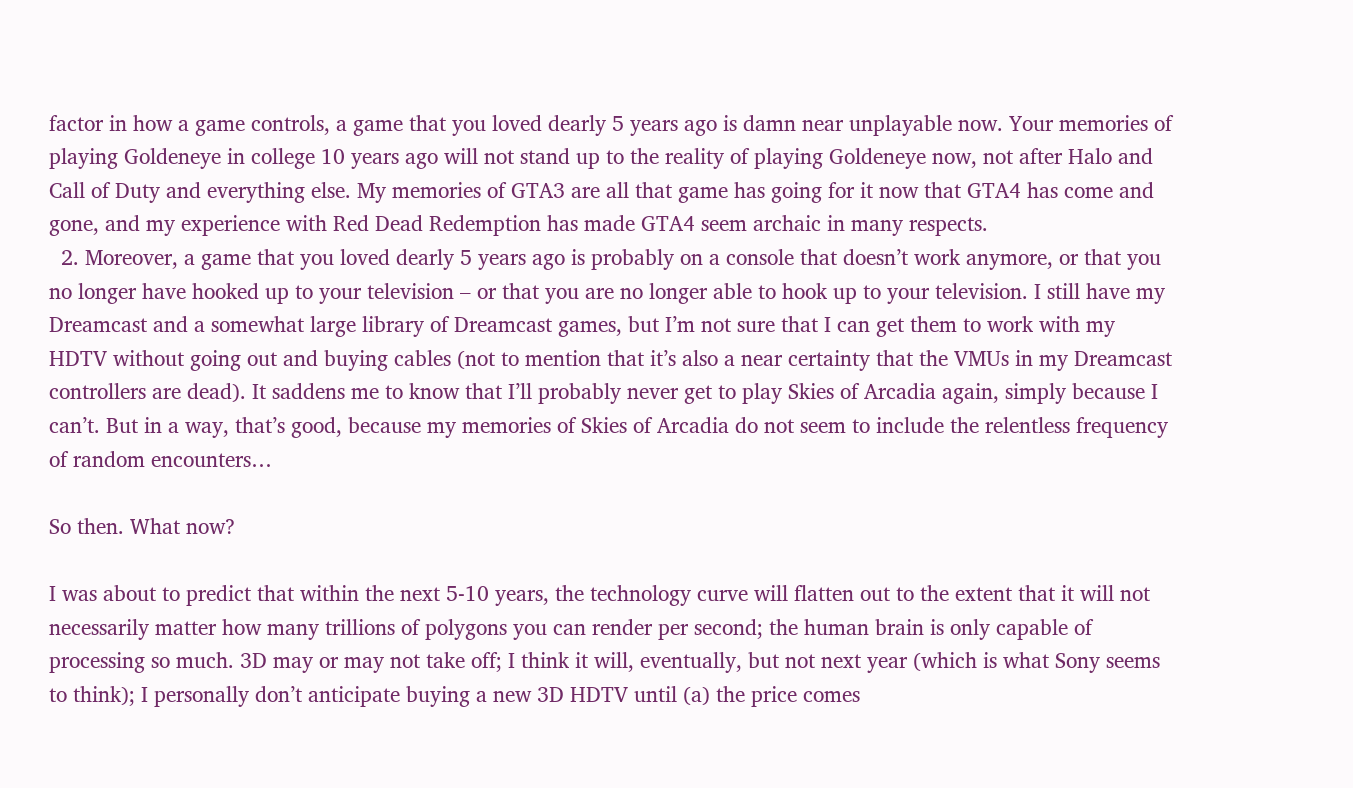factor in how a game controls, a game that you loved dearly 5 years ago is damn near unplayable now. Your memories of playing Goldeneye in college 10 years ago will not stand up to the reality of playing Goldeneye now, not after Halo and Call of Duty and everything else. My memories of GTA3 are all that game has going for it now that GTA4 has come and gone, and my experience with Red Dead Redemption has made GTA4 seem archaic in many respects.
  2. Moreover, a game that you loved dearly 5 years ago is probably on a console that doesn’t work anymore, or that you no longer have hooked up to your television – or that you are no longer able to hook up to your television. I still have my Dreamcast and a somewhat large library of Dreamcast games, but I’m not sure that I can get them to work with my HDTV without going out and buying cables (not to mention that it’s also a near certainty that the VMUs in my Dreamcast controllers are dead). It saddens me to know that I’ll probably never get to play Skies of Arcadia again, simply because I can’t. But in a way, that’s good, because my memories of Skies of Arcadia do not seem to include the relentless frequency of random encounters…

So then. What now?

I was about to predict that within the next 5-10 years, the technology curve will flatten out to the extent that it will not necessarily matter how many trillions of polygons you can render per second; the human brain is only capable of processing so much. 3D may or may not take off; I think it will, eventually, but not next year (which is what Sony seems to think); I personally don’t anticipate buying a new 3D HDTV until (a) the price comes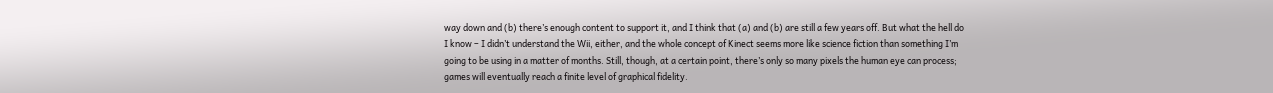way down and (b) there’s enough content to support it, and I think that (a) and (b) are still a few years off. But what the hell do I know – I didn’t understand the Wii, either, and the whole concept of Kinect seems more like science fiction than something I’m going to be using in a matter of months. Still, though, at a certain point, there’s only so many pixels the human eye can process; games will eventually reach a finite level of graphical fidelity.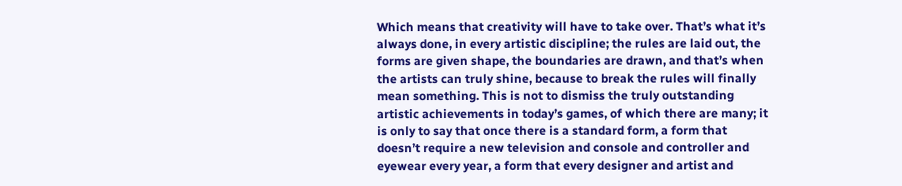Which means that creativity will have to take over. That’s what it’s always done, in every artistic discipline; the rules are laid out, the forms are given shape, the boundaries are drawn, and that’s when the artists can truly shine, because to break the rules will finally mean something. This is not to dismiss the truly outstanding artistic achievements in today’s games, of which there are many; it is only to say that once there is a standard form, a form that doesn’t require a new television and console and controller and eyewear every year, a form that every designer and artist and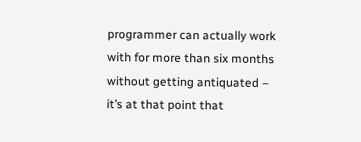programmer can actually work with for more than six months without getting antiquated – it’s at that point that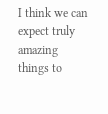I think we can expect truly amazing things to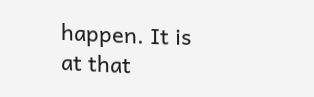happen. It is at that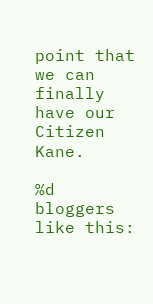point that we can finally have our Citizen Kane.

%d bloggers like this: